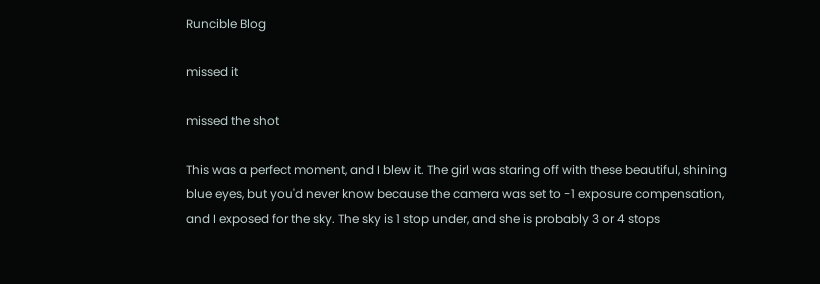Runcible Blog

missed it

missed the shot

This was a perfect moment, and I blew it. The girl was staring off with these beautiful, shining blue eyes, but you'd never know because the camera was set to -1 exposure compensation, and I exposed for the sky. The sky is 1 stop under, and she is probably 3 or 4 stops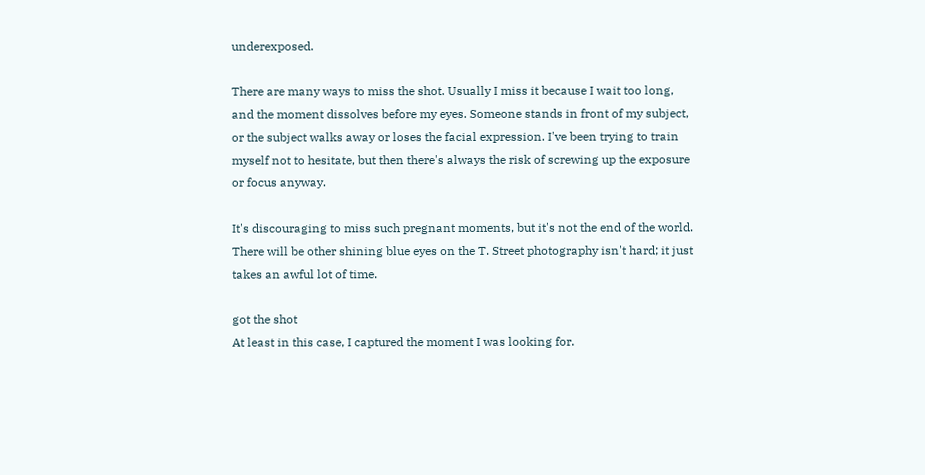underexposed.

There are many ways to miss the shot. Usually I miss it because I wait too long, and the moment dissolves before my eyes. Someone stands in front of my subject, or the subject walks away or loses the facial expression. I've been trying to train myself not to hesitate, but then there's always the risk of screwing up the exposure or focus anyway.

It's discouraging to miss such pregnant moments, but it's not the end of the world. There will be other shining blue eyes on the T. Street photography isn't hard; it just takes an awful lot of time.

got the shot
At least in this case, I captured the moment I was looking for.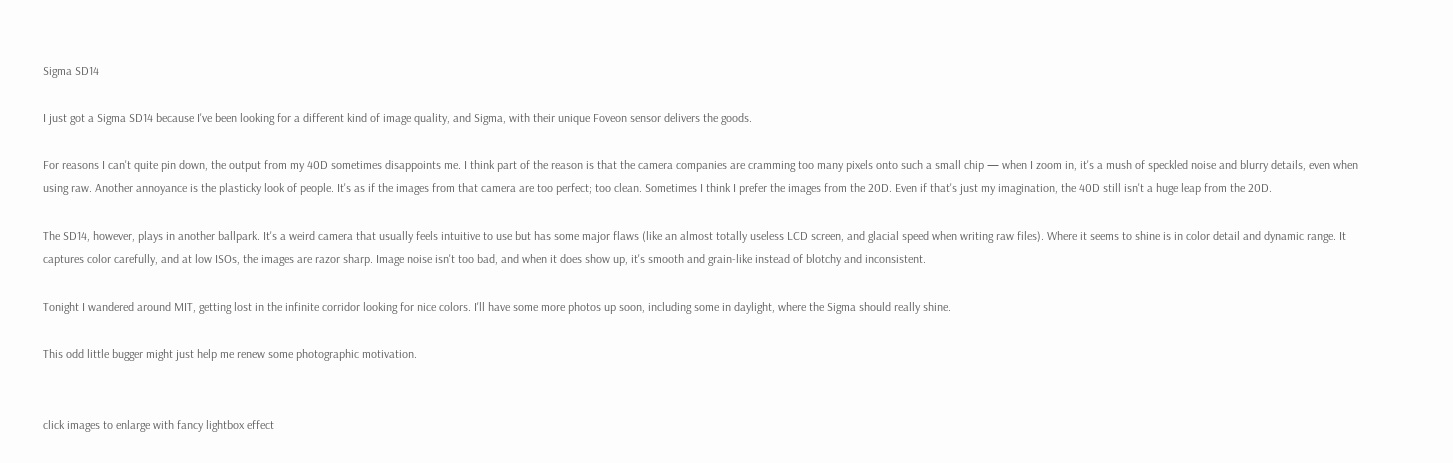Sigma SD14

I just got a Sigma SD14 because I've been looking for a different kind of image quality, and Sigma, with their unique Foveon sensor delivers the goods.

For reasons I can't quite pin down, the output from my 40D sometimes disappoints me. I think part of the reason is that the camera companies are cramming too many pixels onto such a small chip — when I zoom in, it's a mush of speckled noise and blurry details, even when using raw. Another annoyance is the plasticky look of people. It's as if the images from that camera are too perfect; too clean. Sometimes I think I prefer the images from the 20D. Even if that's just my imagination, the 40D still isn't a huge leap from the 20D.

The SD14, however, plays in another ballpark. It's a weird camera that usually feels intuitive to use but has some major flaws (like an almost totally useless LCD screen, and glacial speed when writing raw files). Where it seems to shine is in color detail and dynamic range. It captures color carefully, and at low ISOs, the images are razor sharp. Image noise isn't too bad, and when it does show up, it's smooth and grain-like instead of blotchy and inconsistent.

Tonight I wandered around MIT, getting lost in the infinite corridor looking for nice colors. I'll have some more photos up soon, including some in daylight, where the Sigma should really shine.

This odd little bugger might just help me renew some photographic motivation.


click images to enlarge with fancy lightbox effect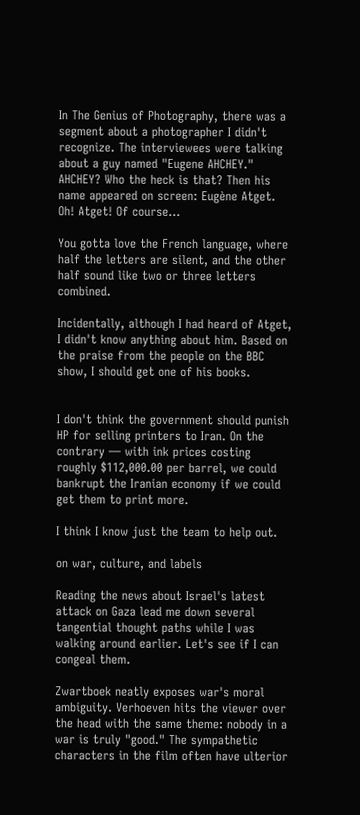In The Genius of Photography, there was a segment about a photographer I didn't recognize. The interviewees were talking about a guy named "Eugene AHCHEY." AHCHEY? Who the heck is that? Then his name appeared on screen: Eugène Atget. Oh! Atget! Of course...

You gotta love the French language, where half the letters are silent, and the other half sound like two or three letters combined.

Incidentally, although I had heard of Atget, I didn't know anything about him. Based on the praise from the people on the BBC show, I should get one of his books.


I don't think the government should punish HP for selling printers to Iran. On the contrary — with ink prices costing roughly $112,000.00 per barrel, we could bankrupt the Iranian economy if we could get them to print more.

I think I know just the team to help out.

on war, culture, and labels

Reading the news about Israel's latest attack on Gaza lead me down several tangential thought paths while I was walking around earlier. Let's see if I can congeal them.

Zwartboek neatly exposes war's moral ambiguity. Verhoeven hits the viewer over the head with the same theme: nobody in a war is truly "good." The sympathetic characters in the film often have ulterior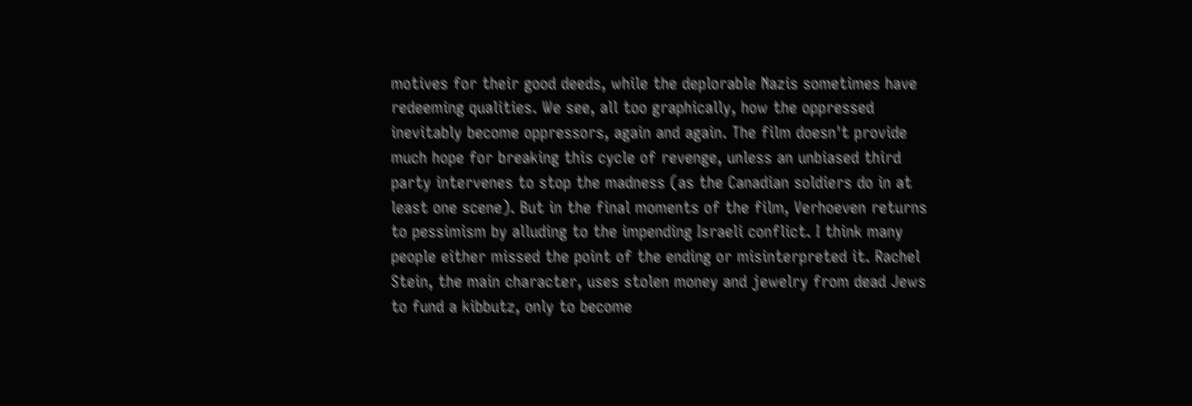motives for their good deeds, while the deplorable Nazis sometimes have redeeming qualities. We see, all too graphically, how the oppressed inevitably become oppressors, again and again. The film doesn't provide much hope for breaking this cycle of revenge, unless an unbiased third party intervenes to stop the madness (as the Canadian soldiers do in at least one scene). But in the final moments of the film, Verhoeven returns to pessimism by alluding to the impending Israeli conflict. I think many people either missed the point of the ending or misinterpreted it. Rachel Stein, the main character, uses stolen money and jewelry from dead Jews to fund a kibbutz, only to become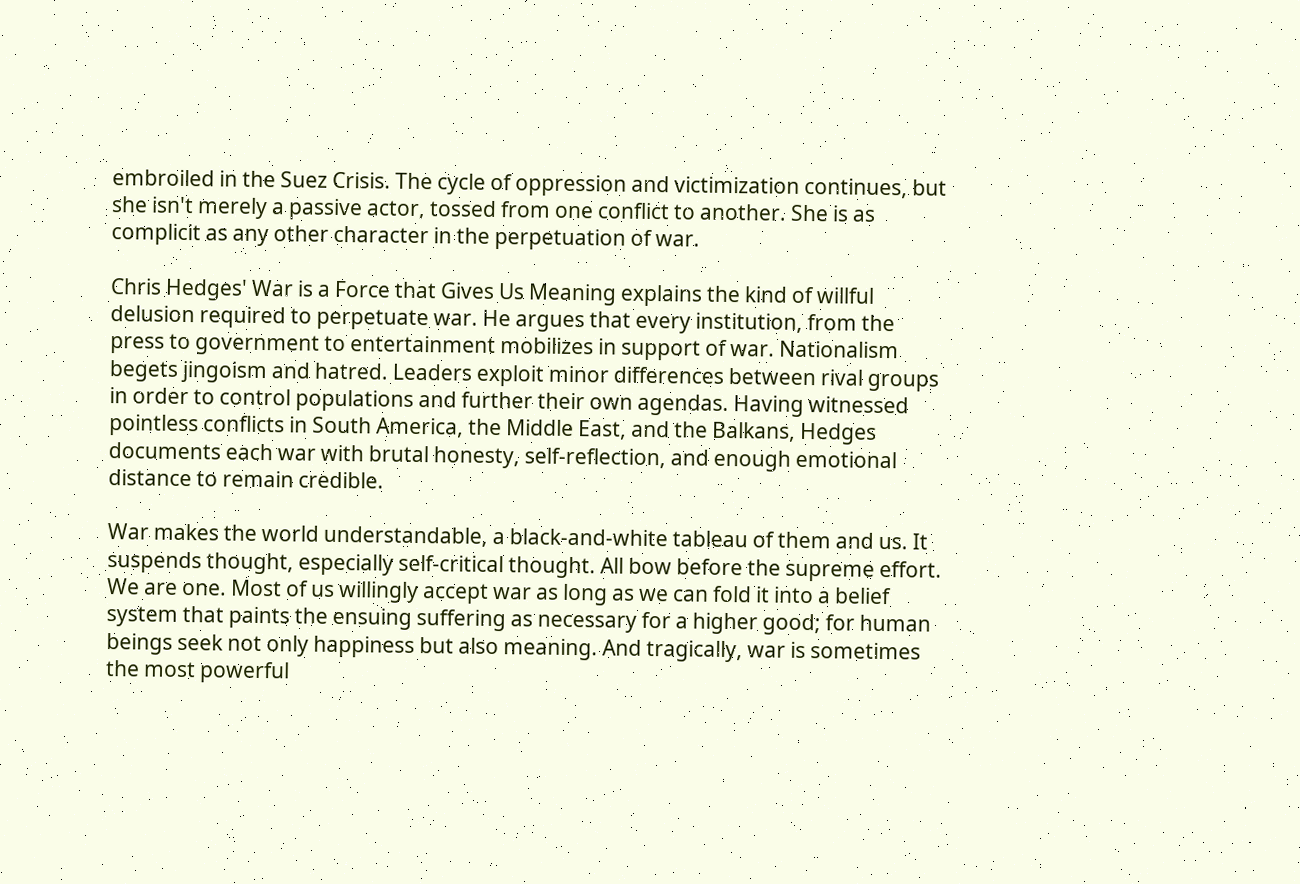embroiled in the Suez Crisis. The cycle of oppression and victimization continues, but she isn't merely a passive actor, tossed from one conflict to another. She is as complicit as any other character in the perpetuation of war.

Chris Hedges' War is a Force that Gives Us Meaning explains the kind of willful delusion required to perpetuate war. He argues that every institution, from the press to government to entertainment mobilizes in support of war. Nationalism begets jingoism and hatred. Leaders exploit minor differences between rival groups in order to control populations and further their own agendas. Having witnessed pointless conflicts in South America, the Middle East, and the Balkans, Hedges documents each war with brutal honesty, self-reflection, and enough emotional distance to remain credible.

War makes the world understandable, a black-and-white tableau of them and us. It suspends thought, especially self-critical thought. All bow before the supreme effort. We are one. Most of us willingly accept war as long as we can fold it into a belief system that paints the ensuing suffering as necessary for a higher good; for human beings seek not only happiness but also meaning. And tragically, war is sometimes the most powerful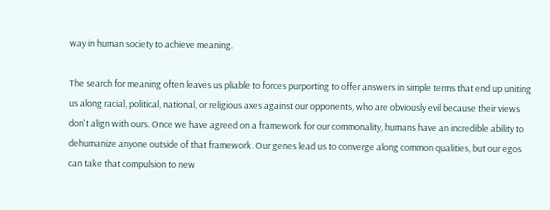way in human society to achieve meaning.

The search for meaning often leaves us pliable to forces purporting to offer answers in simple terms that end up uniting us along racial, political, national, or religious axes against our opponents, who are obviously evil because their views don't align with ours. Once we have agreed on a framework for our commonality, humans have an incredible ability to dehumanize anyone outside of that framework. Our genes lead us to converge along common qualities, but our egos can take that compulsion to new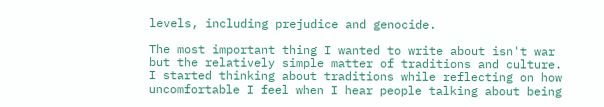levels, including prejudice and genocide.

The most important thing I wanted to write about isn't war but the relatively simple matter of traditions and culture. I started thinking about traditions while reflecting on how uncomfortable I feel when I hear people talking about being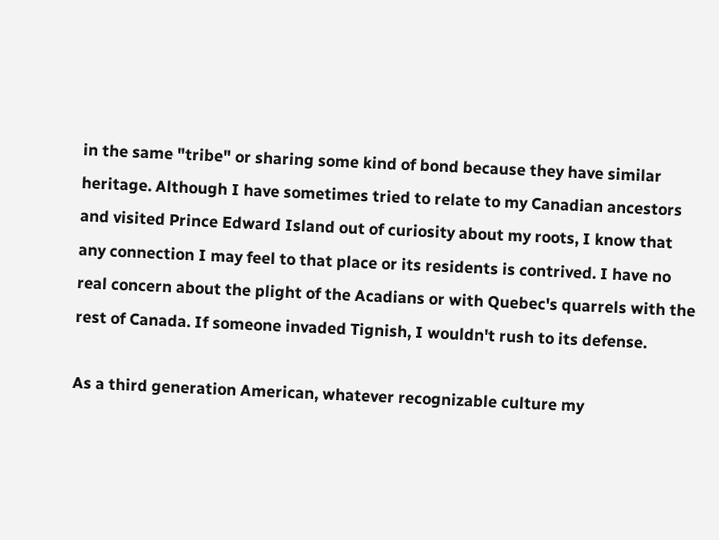in the same "tribe" or sharing some kind of bond because they have similar heritage. Although I have sometimes tried to relate to my Canadian ancestors and visited Prince Edward Island out of curiosity about my roots, I know that any connection I may feel to that place or its residents is contrived. I have no real concern about the plight of the Acadians or with Quebec's quarrels with the rest of Canada. If someone invaded Tignish, I wouldn't rush to its defense.

As a third generation American, whatever recognizable culture my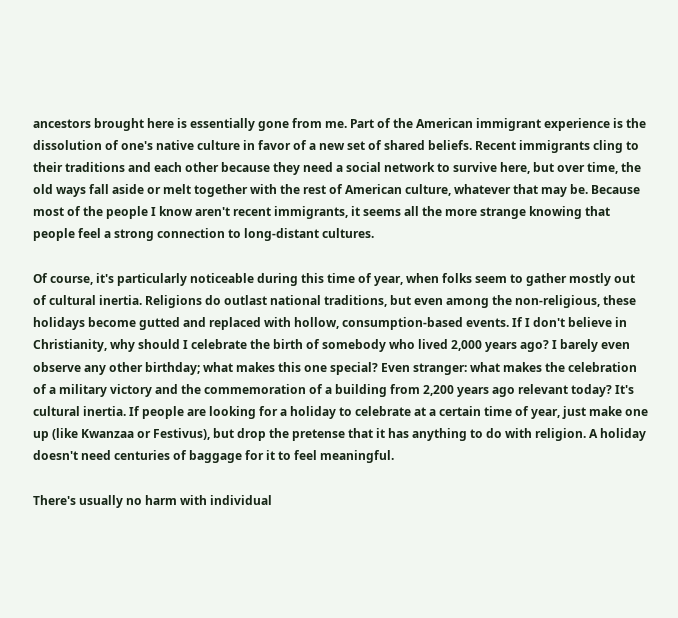ancestors brought here is essentially gone from me. Part of the American immigrant experience is the dissolution of one's native culture in favor of a new set of shared beliefs. Recent immigrants cling to their traditions and each other because they need a social network to survive here, but over time, the old ways fall aside or melt together with the rest of American culture, whatever that may be. Because most of the people I know aren't recent immigrants, it seems all the more strange knowing that people feel a strong connection to long-distant cultures.

Of course, it's particularly noticeable during this time of year, when folks seem to gather mostly out of cultural inertia. Religions do outlast national traditions, but even among the non-religious, these holidays become gutted and replaced with hollow, consumption-based events. If I don't believe in Christianity, why should I celebrate the birth of somebody who lived 2,000 years ago? I barely even observe any other birthday; what makes this one special? Even stranger: what makes the celebration of a military victory and the commemoration of a building from 2,200 years ago relevant today? It's cultural inertia. If people are looking for a holiday to celebrate at a certain time of year, just make one up (like Kwanzaa or Festivus), but drop the pretense that it has anything to do with religion. A holiday doesn't need centuries of baggage for it to feel meaningful.

There's usually no harm with individual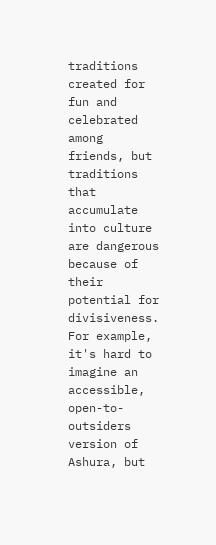traditions created for fun and celebrated among friends, but traditions that accumulate into culture are dangerous because of their potential for divisiveness. For example, it's hard to imagine an accessible, open-to-outsiders version of Ashura, but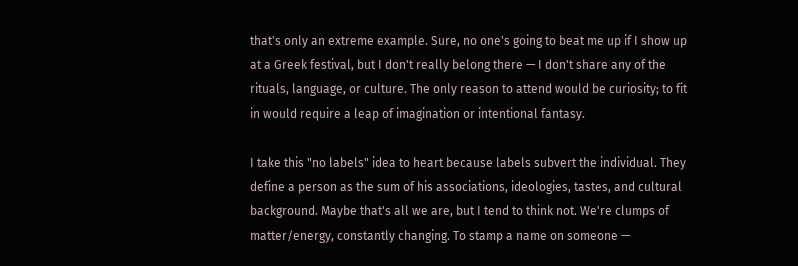that's only an extreme example. Sure, no one's going to beat me up if I show up at a Greek festival, but I don't really belong there — I don't share any of the rituals, language, or culture. The only reason to attend would be curiosity; to fit in would require a leap of imagination or intentional fantasy.

I take this "no labels" idea to heart because labels subvert the individual. They define a person as the sum of his associations, ideologies, tastes, and cultural background. Maybe that's all we are, but I tend to think not. We're clumps of matter/energy, constantly changing. To stamp a name on someone —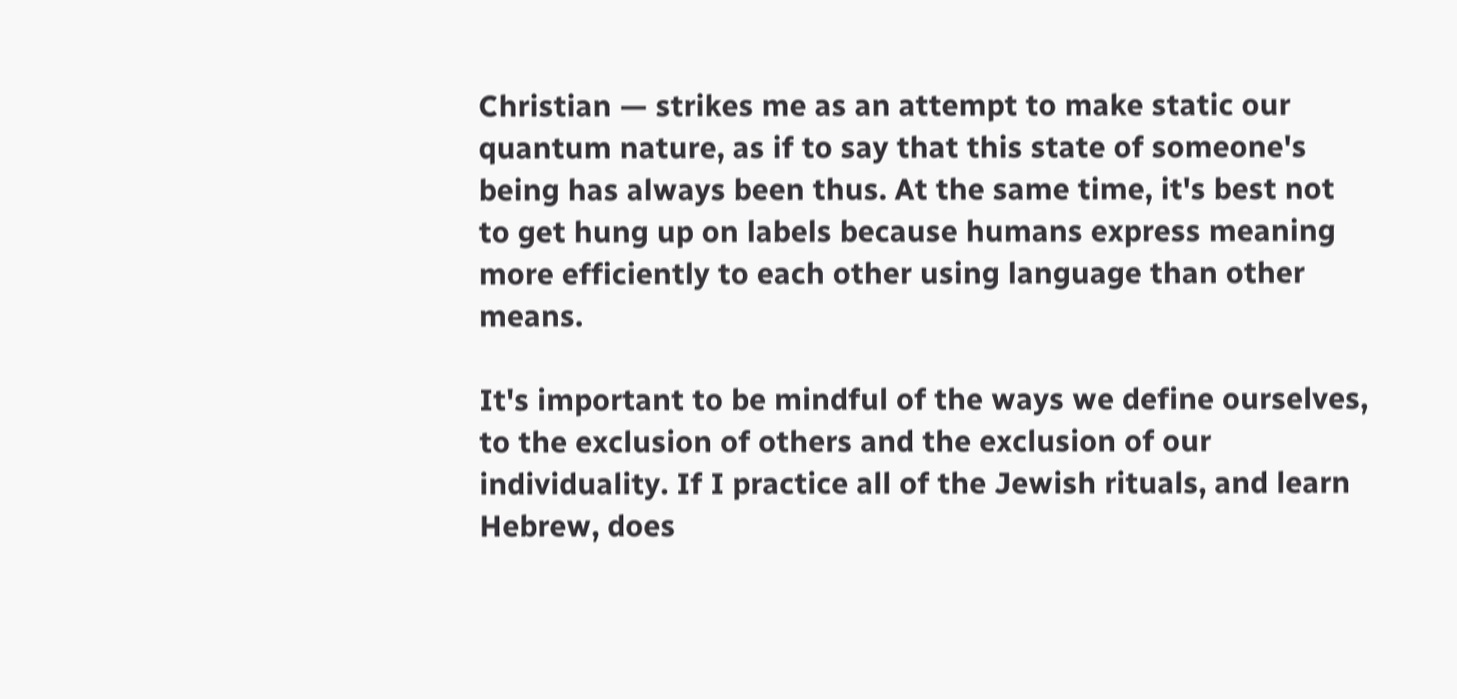Christian — strikes me as an attempt to make static our quantum nature, as if to say that this state of someone's being has always been thus. At the same time, it's best not to get hung up on labels because humans express meaning more efficiently to each other using language than other means.

It's important to be mindful of the ways we define ourselves, to the exclusion of others and the exclusion of our individuality. If I practice all of the Jewish rituals, and learn Hebrew, does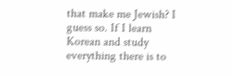that make me Jewish? I guess so. If I learn Korean and study everything there is to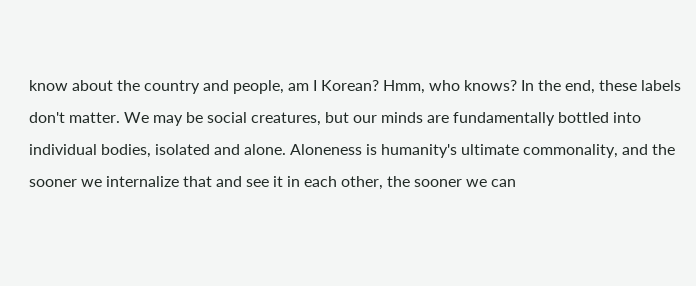know about the country and people, am I Korean? Hmm, who knows? In the end, these labels don't matter. We may be social creatures, but our minds are fundamentally bottled into individual bodies, isolated and alone. Aloneness is humanity's ultimate commonality, and the sooner we internalize that and see it in each other, the sooner we can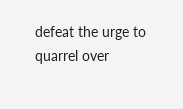defeat the urge to quarrel over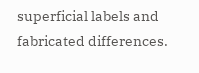superficial labels and fabricated differences.